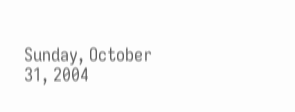Sunday, October 31, 2004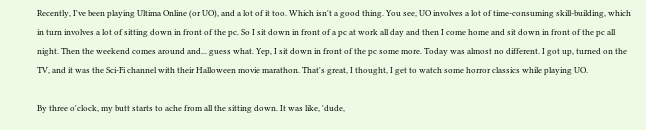Recently, I've been playing Ultima Online (or UO), and a lot of it too. Which isn't a good thing. You see, UO involves a lot of time-consuming skill-building, which in turn involves a lot of sitting down in front of the pc. So I sit down in front of a pc at work all day and then I come home and sit down in front of the pc all night. Then the weekend comes around and... guess what. Yep, I sit down in front of the pc some more. Today was almost no different. I got up, turned on the TV, and it was the Sci-Fi channel with their Halloween movie marathon. That's great, I thought, I get to watch some horror classics while playing UO.

By three o'clock, my butt starts to ache from all the sitting down. It was like, 'dude,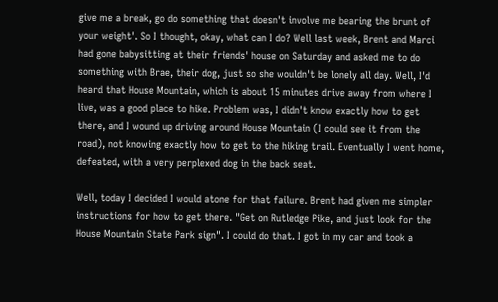give me a break, go do something that doesn't involve me bearing the brunt of your weight'. So I thought, okay, what can I do? Well last week, Brent and Marci had gone babysitting at their friends' house on Saturday and asked me to do something with Brae, their dog, just so she wouldn't be lonely all day. Well, I'd heard that House Mountain, which is about 15 minutes drive away from where I live, was a good place to hike. Problem was, I didn't know exactly how to get there, and I wound up driving around House Mountain (I could see it from the road), not knowing exactly how to get to the hiking trail. Eventually I went home, defeated, with a very perplexed dog in the back seat.

Well, today I decided I would atone for that failure. Brent had given me simpler instructions for how to get there. "Get on Rutledge Pike, and just look for the House Mountain State Park sign". I could do that. I got in my car and took a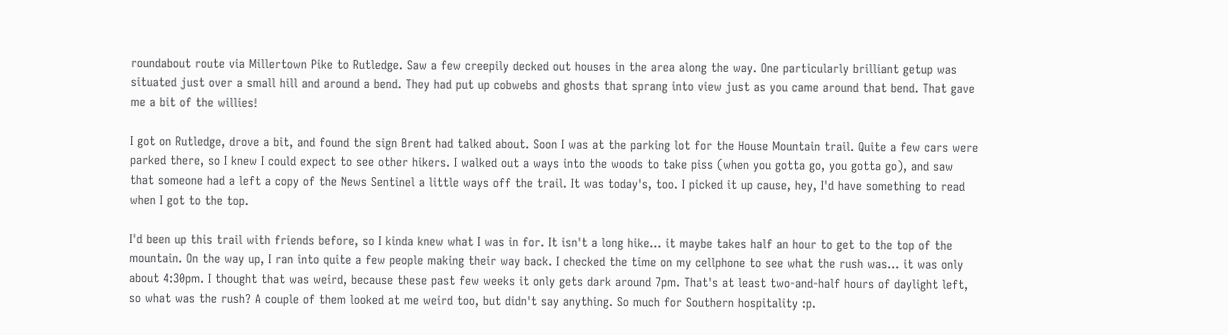roundabout route via Millertown Pike to Rutledge. Saw a few creepily decked out houses in the area along the way. One particularly brilliant getup was situated just over a small hill and around a bend. They had put up cobwebs and ghosts that sprang into view just as you came around that bend. That gave me a bit of the willies!

I got on Rutledge, drove a bit, and found the sign Brent had talked about. Soon I was at the parking lot for the House Mountain trail. Quite a few cars were parked there, so I knew I could expect to see other hikers. I walked out a ways into the woods to take piss (when you gotta go, you gotta go), and saw that someone had a left a copy of the News Sentinel a little ways off the trail. It was today's, too. I picked it up cause, hey, I'd have something to read when I got to the top.

I'd been up this trail with friends before, so I kinda knew what I was in for. It isn't a long hike... it maybe takes half an hour to get to the top of the mountain. On the way up, I ran into quite a few people making their way back. I checked the time on my cellphone to see what the rush was... it was only about 4:30pm. I thought that was weird, because these past few weeks it only gets dark around 7pm. That's at least two-and-half hours of daylight left, so what was the rush? A couple of them looked at me weird too, but didn't say anything. So much for Southern hospitality :p.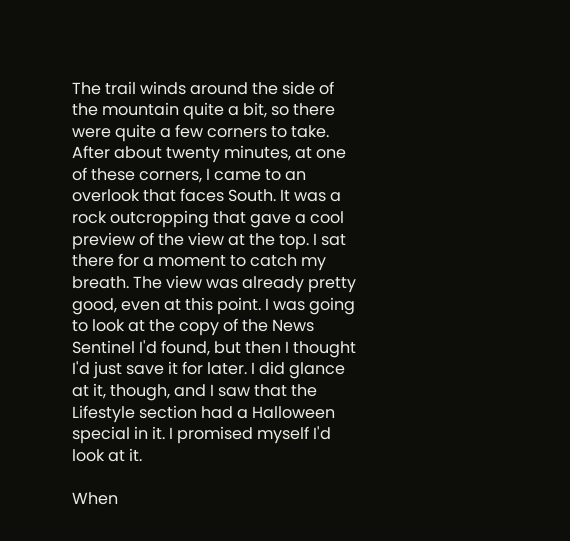The trail winds around the side of the mountain quite a bit, so there were quite a few corners to take. After about twenty minutes, at one of these corners, I came to an overlook that faces South. It was a rock outcropping that gave a cool preview of the view at the top. I sat there for a moment to catch my breath. The view was already pretty good, even at this point. I was going to look at the copy of the News Sentinel I'd found, but then I thought I'd just save it for later. I did glance at it, though, and I saw that the Lifestyle section had a Halloween special in it. I promised myself I'd look at it.

When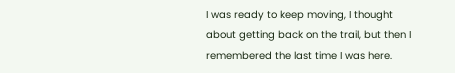I was ready to keep moving, I thought about getting back on the trail, but then I remembered the last time I was here.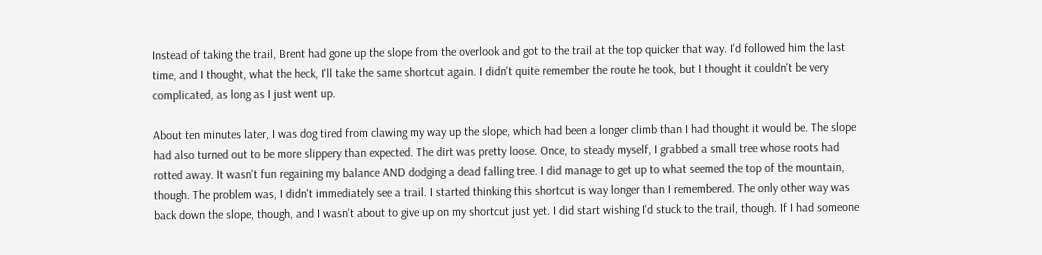Instead of taking the trail, Brent had gone up the slope from the overlook and got to the trail at the top quicker that way. I'd followed him the last time, and I thought, what the heck, I'll take the same shortcut again. I didn't quite remember the route he took, but I thought it couldn't be very complicated, as long as I just went up.

About ten minutes later, I was dog tired from clawing my way up the slope, which had been a longer climb than I had thought it would be. The slope had also turned out to be more slippery than expected. The dirt was pretty loose. Once, to steady myself, I grabbed a small tree whose roots had rotted away. It wasn't fun regaining my balance AND dodging a dead falling tree. I did manage to get up to what seemed the top of the mountain, though. The problem was, I didn't immediately see a trail. I started thinking this shortcut is way longer than I remembered. The only other way was back down the slope, though, and I wasn't about to give up on my shortcut just yet. I did start wishing I'd stuck to the trail, though. If I had someone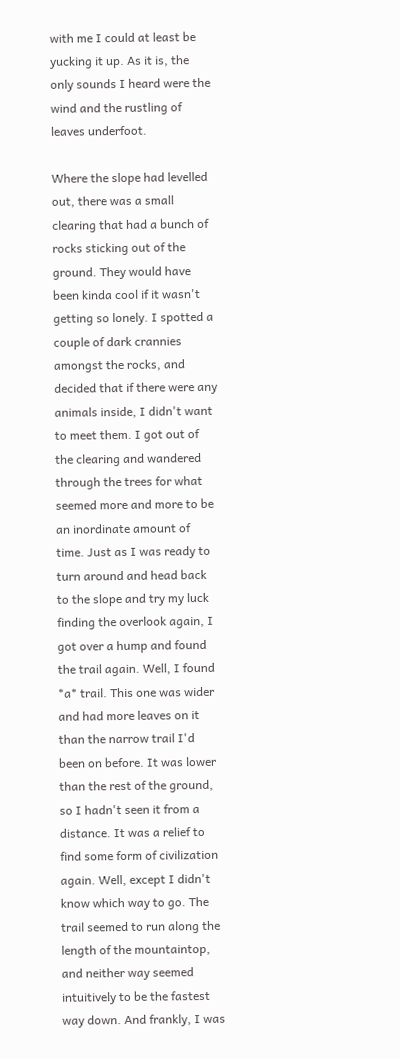with me I could at least be yucking it up. As it is, the only sounds I heard were the wind and the rustling of leaves underfoot.

Where the slope had levelled out, there was a small clearing that had a bunch of rocks sticking out of the ground. They would have been kinda cool if it wasn't getting so lonely. I spotted a couple of dark crannies amongst the rocks, and decided that if there were any animals inside, I didn't want to meet them. I got out of the clearing and wandered through the trees for what seemed more and more to be an inordinate amount of time. Just as I was ready to turn around and head back to the slope and try my luck finding the overlook again, I got over a hump and found the trail again. Well, I found *a* trail. This one was wider and had more leaves on it than the narrow trail I'd been on before. It was lower than the rest of the ground, so I hadn't seen it from a distance. It was a relief to find some form of civilization again. Well, except I didn't know which way to go. The trail seemed to run along the length of the mountaintop, and neither way seemed intuitively to be the fastest way down. And frankly, I was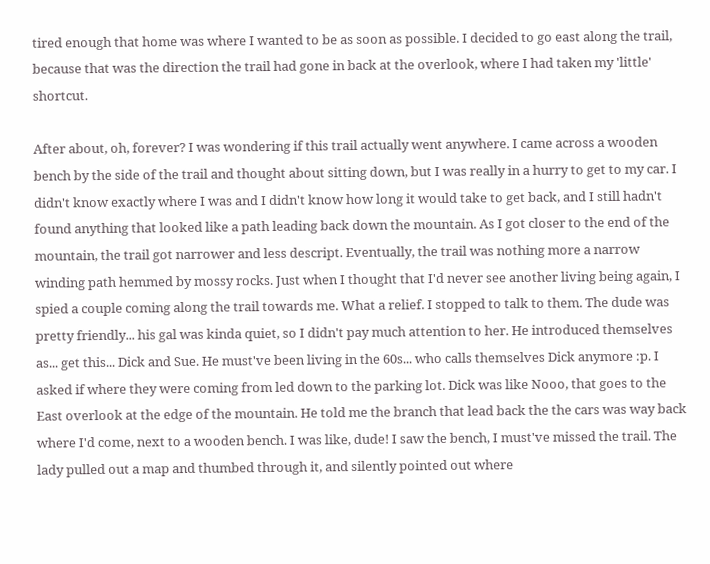tired enough that home was where I wanted to be as soon as possible. I decided to go east along the trail, because that was the direction the trail had gone in back at the overlook, where I had taken my 'little' shortcut.

After about, oh, forever? I was wondering if this trail actually went anywhere. I came across a wooden bench by the side of the trail and thought about sitting down, but I was really in a hurry to get to my car. I didn't know exactly where I was and I didn't know how long it would take to get back, and I still hadn't found anything that looked like a path leading back down the mountain. As I got closer to the end of the mountain, the trail got narrower and less descript. Eventually, the trail was nothing more a narrow winding path hemmed by mossy rocks. Just when I thought that I'd never see another living being again, I spied a couple coming along the trail towards me. What a relief. I stopped to talk to them. The dude was pretty friendly... his gal was kinda quiet, so I didn't pay much attention to her. He introduced themselves as... get this... Dick and Sue. He must've been living in the 60s... who calls themselves Dick anymore :p. I asked if where they were coming from led down to the parking lot. Dick was like Nooo, that goes to the East overlook at the edge of the mountain. He told me the branch that lead back the the cars was way back where I'd come, next to a wooden bench. I was like, dude! I saw the bench, I must've missed the trail. The lady pulled out a map and thumbed through it, and silently pointed out where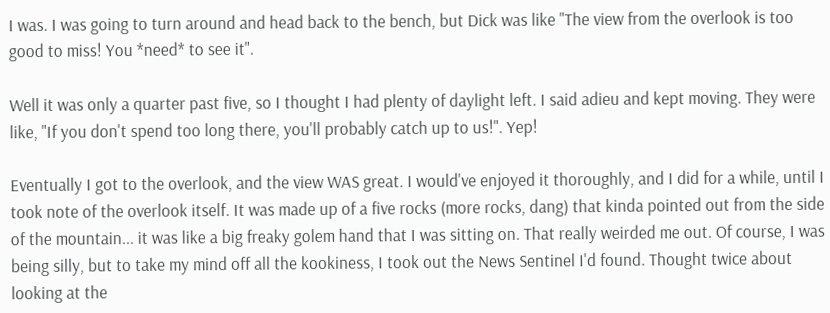I was. I was going to turn around and head back to the bench, but Dick was like "The view from the overlook is too good to miss! You *need* to see it".

Well it was only a quarter past five, so I thought I had plenty of daylight left. I said adieu and kept moving. They were like, "If you don't spend too long there, you'll probably catch up to us!". Yep!

Eventually I got to the overlook, and the view WAS great. I would've enjoyed it thoroughly, and I did for a while, until I took note of the overlook itself. It was made up of a five rocks (more rocks, dang) that kinda pointed out from the side of the mountain... it was like a big freaky golem hand that I was sitting on. That really weirded me out. Of course, I was being silly, but to take my mind off all the kookiness, I took out the News Sentinel I'd found. Thought twice about looking at the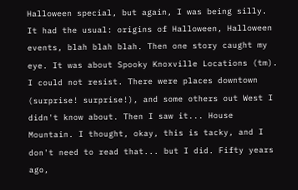Halloween special, but again, I was being silly. It had the usual: origins of Halloween, Halloween events, blah blah blah. Then one story caught my eye. It was about Spooky Knoxville Locations (tm). I could not resist. There were places downtown (surprise! surprise!), and some others out West I didn't know about. Then I saw it... House Mountain. I thought, okay, this is tacky, and I don't need to read that... but I did. Fifty years ago,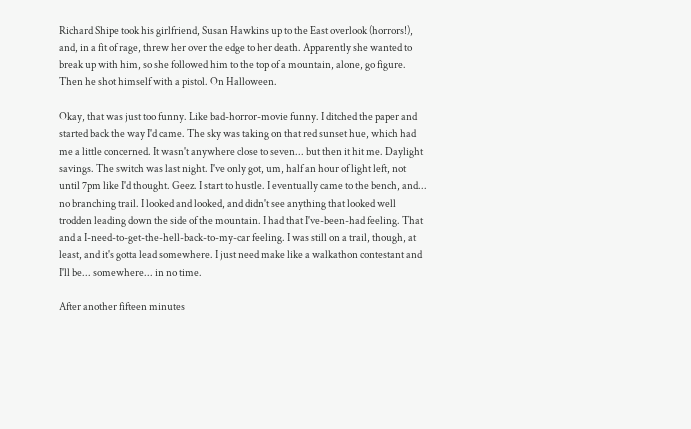Richard Shipe took his girlfriend, Susan Hawkins up to the East overlook (horrors!), and, in a fit of rage, threw her over the edge to her death. Apparently she wanted to break up with him, so she followed him to the top of a mountain, alone, go figure. Then he shot himself with a pistol. On Halloween.

Okay, that was just too funny. Like bad-horror-movie funny. I ditched the paper and started back the way I'd came. The sky was taking on that red sunset hue, which had me a little concerned. It wasn't anywhere close to seven... but then it hit me. Daylight savings. The switch was last night. I've only got, um, half an hour of light left, not until 7pm like I'd thought. Geez. I start to hustle. I eventually came to the bench, and... no branching trail. I looked and looked, and didn't see anything that looked well trodden leading down the side of the mountain. I had that I've-been-had feeling. That and a I-need-to-get-the-hell-back-to-my-car feeling. I was still on a trail, though, at least, and it's gotta lead somewhere. I just need make like a walkathon contestant and I'll be... somewhere... in no time.

After another fifteen minutes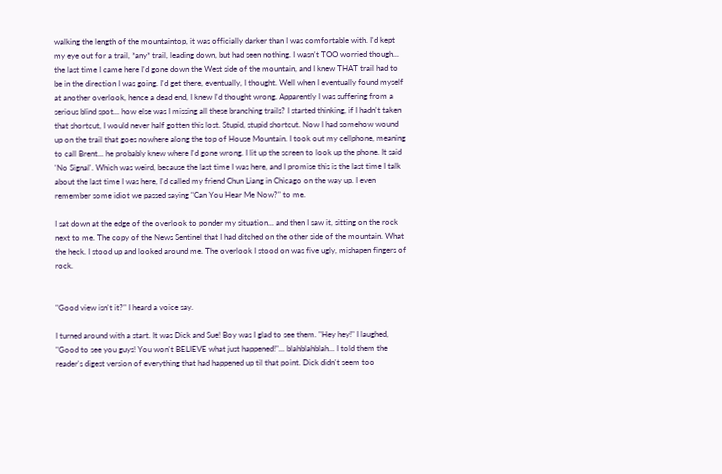walking the length of the mountaintop, it was officially darker than I was comfortable with. I'd kept my eye out for a trail, *any* trail, leading down, but had seen nothing. I wasn't TOO worried though... the last time I came here I'd gone down the West side of the mountain, and I knew THAT trail had to be in the direction I was going. I'd get there, eventually, I thought. Well when I eventually found myself at another overlook, hence a dead end, I knew I'd thought wrong. Apparently I was suffering from a serious blind spot... how else was I missing all these branching trails? I started thinking, if I hadn't taken that shortcut, I would never half gotten this lost. Stupid, stupid shortcut. Now I had somehow wound up on the trail that goes nowhere along the top of House Mountain. I took out my cellphone, meaning to call Brent... he probably knew where I'd gone wrong. I lit up the screen to look up the phone. It said 'No Signal'. Which was weird, because the last time I was here, and I promise this is the last time I talk about the last time I was here, I'd called my friend Chun Liang in Chicago on the way up. I even remember some idiot we passed saying "Can You Hear Me Now?" to me.

I sat down at the edge of the overlook to ponder my situation... and then I saw it, sitting on the rock next to me. The copy of the News Sentinel that I had ditched on the other side of the mountain. What the heck. I stood up and looked around me. The overlook I stood on was five ugly, mishapen fingers of rock.


"Good view isn't it?" I heard a voice say.

I turned around with a start. It was Dick and Sue! Boy was I glad to see them. "Hey hey!" I laughed, "Good to see you guys! You won't BELIEVE what just happened!"... blahblahblah... I told them the reader's digest version of everything that had happened up til that point. Dick didn't seem too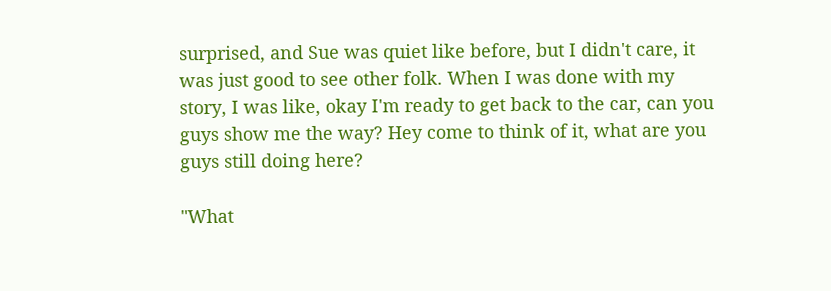surprised, and Sue was quiet like before, but I didn't care, it was just good to see other folk. When I was done with my story, I was like, okay I'm ready to get back to the car, can you guys show me the way? Hey come to think of it, what are you guys still doing here?

"What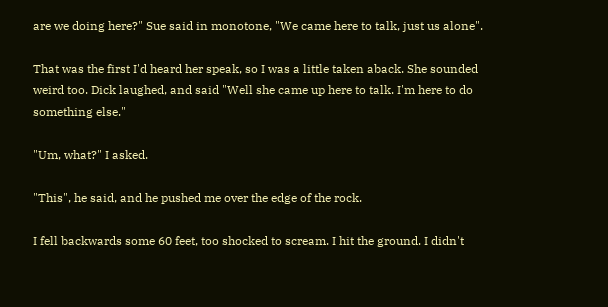are we doing here?" Sue said in monotone, "We came here to talk, just us alone".

That was the first I'd heard her speak, so I was a little taken aback. She sounded weird too. Dick laughed, and said "Well she came up here to talk. I'm here to do something else."

"Um, what?" I asked.

"This", he said, and he pushed me over the edge of the rock.

I fell backwards some 60 feet, too shocked to scream. I hit the ground. I didn't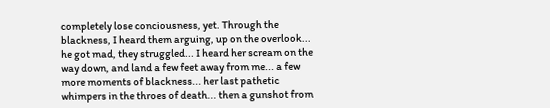completely lose conciousness, yet. Through the blackness, I heard them arguing, up on the overlook... he got mad, they struggled... I heard her scream on the way down, and land a few feet away from me... a few more moments of blackness... her last pathetic whimpers in the throes of death... then a gunshot from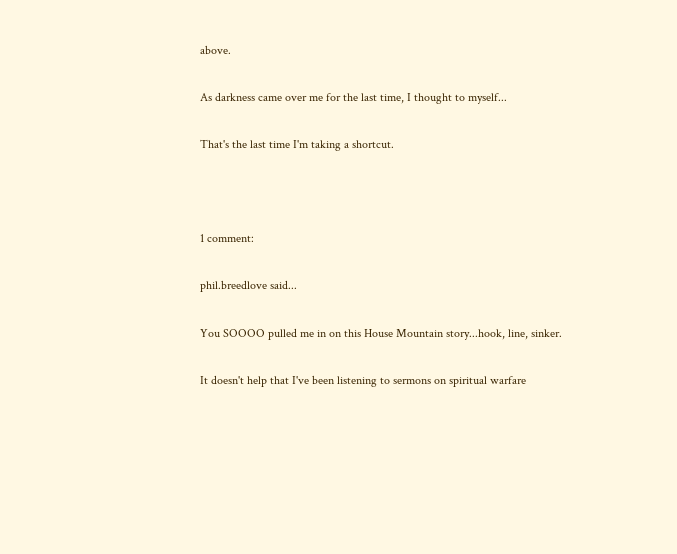above.

As darkness came over me for the last time, I thought to myself...

That's the last time I'm taking a shortcut.



1 comment:

phil.breedlove said...

You SOOOO pulled me in on this House Mountain story...hook, line, sinker.

It doesn't help that I've been listening to sermons on spiritual warfare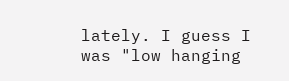lately. I guess I was "low hanging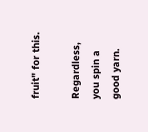fruit" for this.

Regardless, you spin a good yarn.